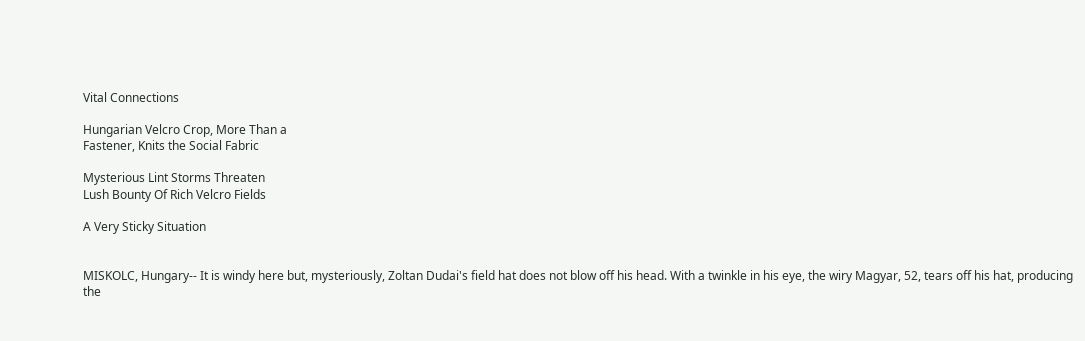Vital Connections

Hungarian Velcro Crop, More Than a
Fastener, Knits the Social Fabric

Mysterious Lint Storms Threaten
Lush Bounty Of Rich Velcro Fields

A Very Sticky Situation


MISKOLC, Hungary-- It is windy here but, mysteriously, Zoltan Dudai's field hat does not blow off his head. With a twinkle in his eye, the wiry Magyar, 52, tears off his hat, producing the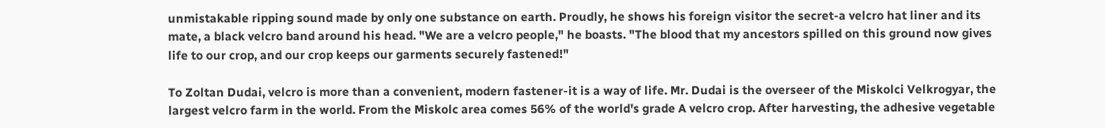unmistakable ripping sound made by only one substance on earth. Proudly, he shows his foreign visitor the secret-a velcro hat liner and its mate, a black velcro band around his head. "We are a velcro people," he boasts. "The blood that my ancestors spilled on this ground now gives life to our crop, and our crop keeps our garments securely fastened!"

To Zoltan Dudai, velcro is more than a convenient, modern fastener-it is a way of life. Mr. Dudai is the overseer of the Miskolci Velkrogyar, the largest velcro farm in the world. From the Miskolc area comes 56% of the world's grade A velcro crop. After harvesting, the adhesive vegetable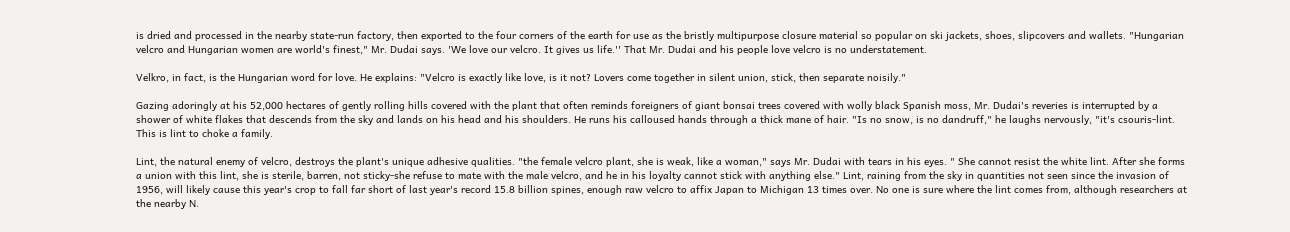is dried and processed in the nearby state-run factory, then exported to the four corners of the earth for use as the bristly multipurpose closure material so popular on ski jackets, shoes, slipcovers and wallets. "Hungarian velcro and Hungarian women are world's finest," Mr. Dudai says. 'We love our velcro. It gives us life.'' That Mr. Dudai and his people love velcro is no understatement.

Velkro, in fact, is the Hungarian word for love. He explains: "Velcro is exactly like love, is it not? Lovers come together in silent union, stick, then separate noisily."

Gazing adoringly at his 52,000 hectares of gently rolling hills covered with the plant that often reminds foreigners of giant bonsai trees covered with wolly black Spanish moss, Mr. Dudai's reveries is interrupted by a shower of white flakes that descends from the sky and lands on his head and his shoulders. He runs his calloused hands through a thick mane of hair. "Is no snow, is no dandruff," he laughs nervously, "it's csouris-lint. This is lint to choke a family.

Lint, the natural enemy of velcro, destroys the plant's unique adhesive qualities. "the female velcro plant, she is weak, like a woman," says Mr. Dudai with tears in his eyes. " She cannot resist the white lint. After she forms a union with this lint, she is sterile, barren, not sticky-she refuse to mate with the male velcro, and he in his loyalty cannot stick with anything else." Lint, raining from the sky in quantities not seen since the invasion of 1956, will likely cause this year's crop to fall far short of last year's record 15.8 billion spines, enough raw velcro to affix Japan to Michigan 13 times over. No one is sure where the lint comes from, although researchers at the nearby N.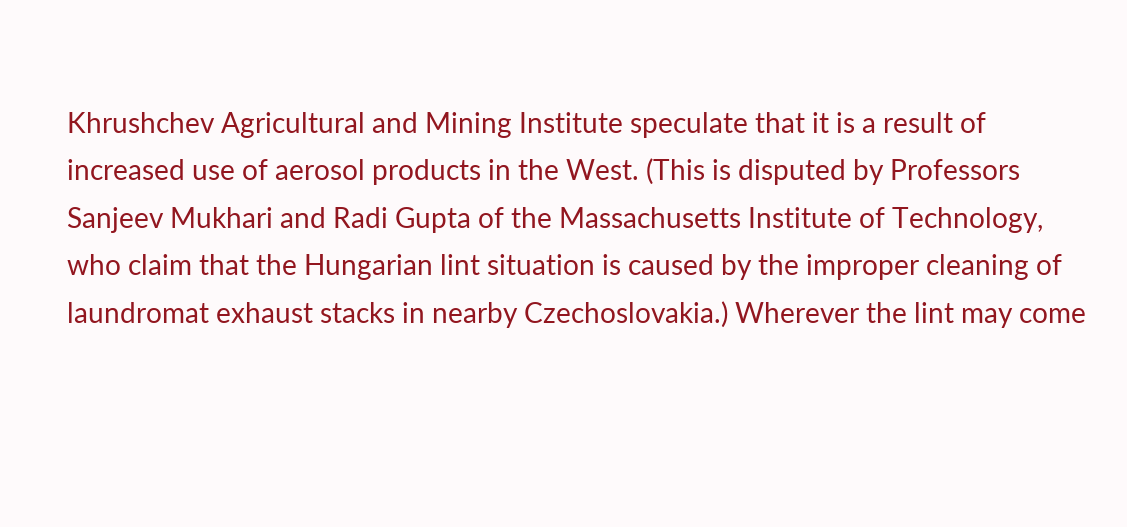Khrushchev Agricultural and Mining Institute speculate that it is a result of increased use of aerosol products in the West. (This is disputed by Professors Sanjeev Mukhari and Radi Gupta of the Massachusetts Institute of Technology, who claim that the Hungarian lint situation is caused by the improper cleaning of laundromat exhaust stacks in nearby Czechoslovakia.) Wherever the lint may come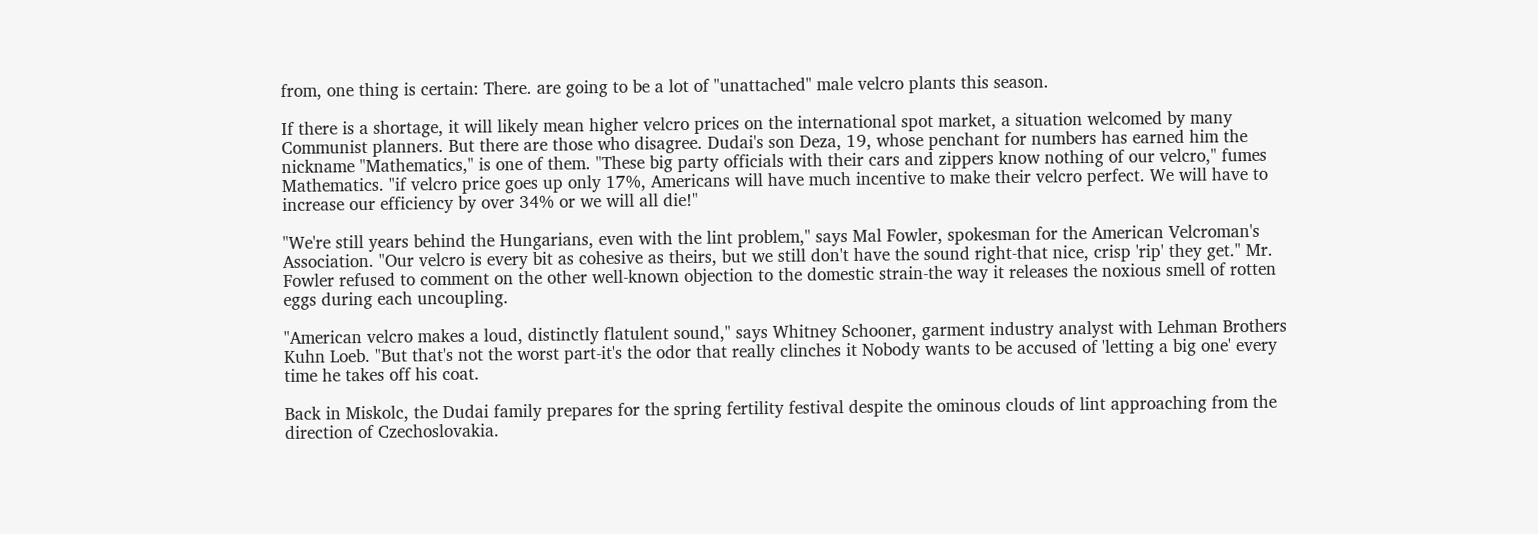from, one thing is certain: There. are going to be a lot of "unattached" male velcro plants this season.

If there is a shortage, it will likely mean higher velcro prices on the international spot market, a situation welcomed by many Communist planners. But there are those who disagree. Dudai's son Deza, 19, whose penchant for numbers has earned him the nickname "Mathematics," is one of them. "These big party officials with their cars and zippers know nothing of our velcro," fumes Mathematics. "if velcro price goes up only 17%, Americans will have much incentive to make their velcro perfect. We will have to increase our efficiency by over 34% or we will all die!"

"We're still years behind the Hungarians, even with the lint problem," says Mal Fowler, spokesman for the American Velcroman's Association. "Our velcro is every bit as cohesive as theirs, but we still don't have the sound right-that nice, crisp 'rip' they get." Mr. Fowler refused to comment on the other well-known objection to the domestic strain-the way it releases the noxious smell of rotten eggs during each uncoupling.

"American velcro makes a loud, distinctly flatulent sound," says Whitney Schooner, garment industry analyst with Lehman Brothers Kuhn Loeb. "But that's not the worst part-it's the odor that really clinches it Nobody wants to be accused of 'letting a big one' every time he takes off his coat.

Back in Miskolc, the Dudai family prepares for the spring fertility festival despite the ominous clouds of lint approaching from the direction of Czechoslovakia.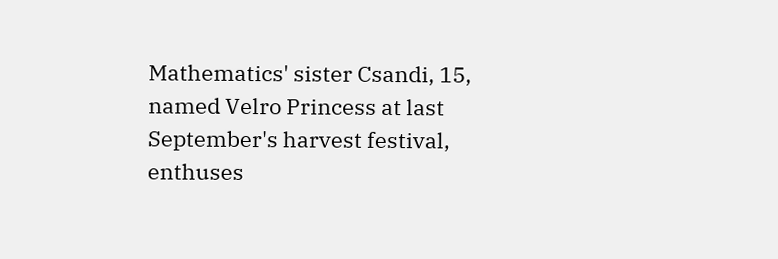Mathematics' sister Csandi, 15, named Velro Princess at last September's harvest festival, enthuses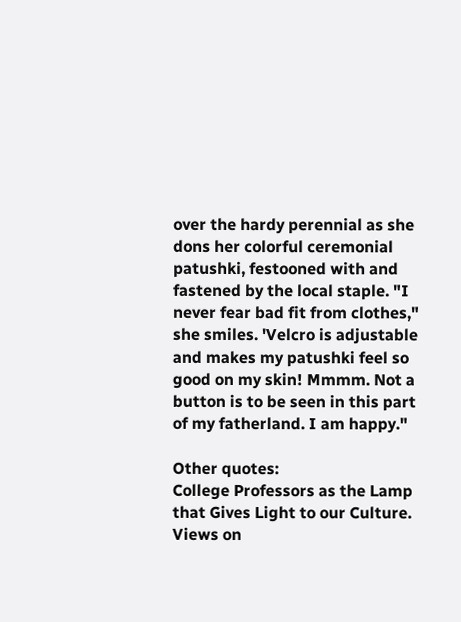over the hardy perennial as she dons her colorful ceremonial patushki, festooned with and fastened by the local staple. "I never fear bad fit from clothes," she smiles. 'Velcro is adjustable and makes my patushki feel so good on my skin! Mmmm. Not a button is to be seen in this part of my fatherland. I am happy."

Other quotes:
College Professors as the Lamp that Gives Light to our Culture.
Views on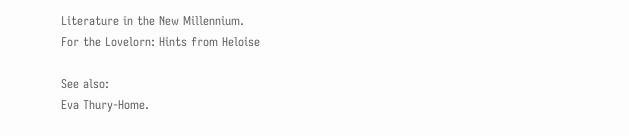Literature in the New Millennium.
For the Lovelorn: Hints from Heloise

See also:
Eva Thury-Home.